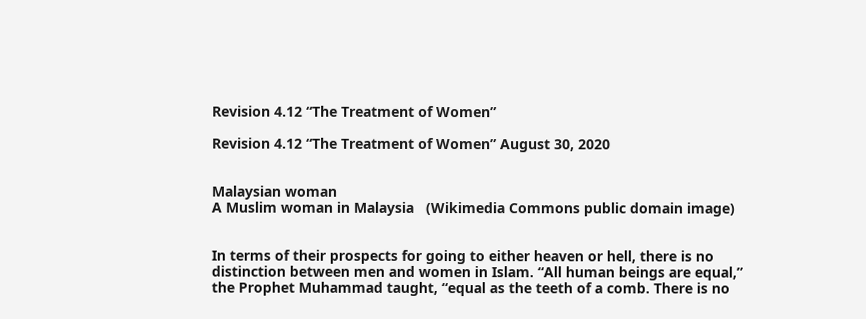Revision 4.12 “The Treatment of Women”

Revision 4.12 “The Treatment of Women” August 30, 2020


Malaysian woman
A Muslim woman in Malaysia   (Wikimedia Commons public domain image)


In terms of their prospects for going to either heaven or hell, there is no distinction between men and women in Islam. “All human beings are equal,” the Prophet Muhammad taught, “equal as the teeth of a comb. There is no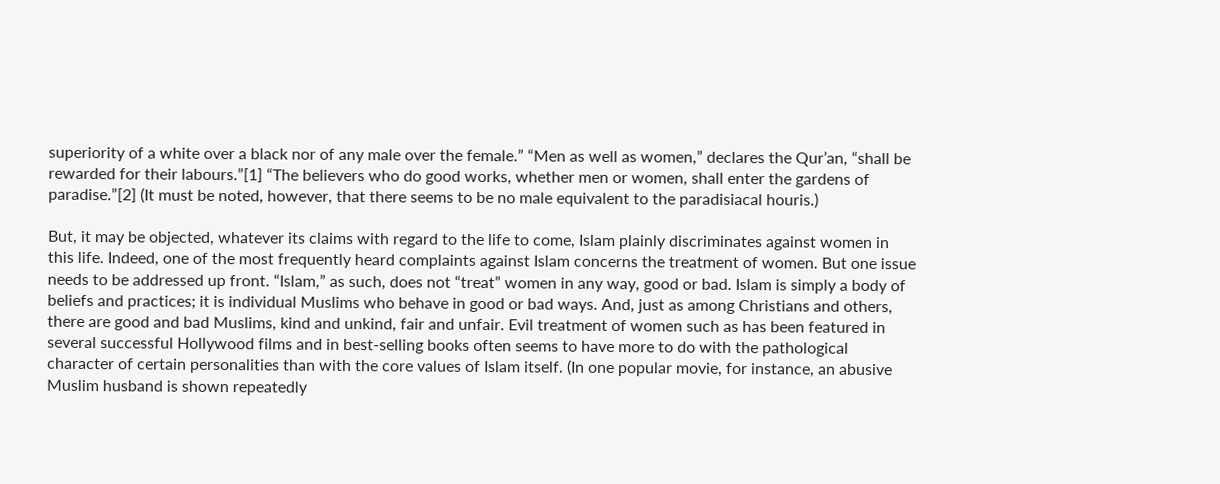superiority of a white over a black nor of any male over the female.” “Men as well as women,” declares the Qur’an, “shall be rewarded for their labours.”[1] “The believers who do good works, whether men or women, shall enter the gardens of paradise.”[2] (It must be noted, however, that there seems to be no male equivalent to the paradisiacal houris.)

But, it may be objected, whatever its claims with regard to the life to come, Islam plainly discriminates against women in this life. Indeed, one of the most frequently heard complaints against Islam concerns the treatment of women. But one issue needs to be addressed up front. “Islam,” as such, does not “treat” women in any way, good or bad. Islam is simply a body of beliefs and practices; it is individual Muslims who behave in good or bad ways. And, just as among Christians and others, there are good and bad Muslims, kind and unkind, fair and unfair. Evil treatment of women such as has been featured in several successful Hollywood films and in best-selling books often seems to have more to do with the pathological character of certain personalities than with the core values of Islam itself. (In one popular movie, for instance, an abusive Muslim husband is shown repeatedly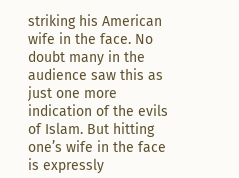striking his American wife in the face. No doubt many in the audience saw this as just one more indication of the evils of Islam. But hitting one’s wife in the face is expressly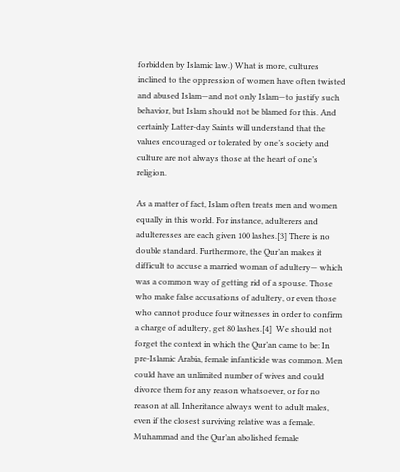forbidden by Islamic law.) What is more, cultures inclined to the oppression of women have often twisted and abused Islam—and not only Islam—to justify such behavior, but Islam should not be blamed for this. And certainly Latter-day Saints will understand that the values encouraged or tolerated by one’s society and culture are not always those at the heart of one’s religion.

As a matter of fact, Islam often treats men and women equally in this world. For instance, adulterers and adulteresses are each given 100 lashes.[3] There is no double standard. Furthermore, the Qur’an makes it difficult to accuse a married woman of adultery— which was a common way of getting rid of a spouse. Those who make false accusations of adultery, or even those who cannot produce four witnesses in order to confirm a charge of adultery, get 80 lashes.[4]  We should not forget the context in which the Qur’an came to be: In pre-Islamic Arabia, female infanticide was common. Men could have an unlimited number of wives and could divorce them for any reason whatsoever, or for no reason at all. Inheritance always went to adult males, even if the closest surviving relative was a female. Muhammad and the Qur’an abolished female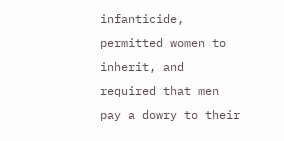infanticide, permitted women to inherit, and required that men pay a dowry to their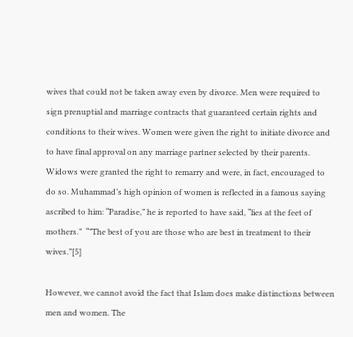wives that could not be taken away even by divorce. Men were required to sign prenuptial and marriage contracts that guaranteed certain rights and conditions to their wives. Women were given the right to initiate divorce and to have final approval on any marriage partner selected by their parents. Widows were granted the right to remarry and were, in fact, encouraged to do so. Muhammad’s high opinion of women is reflected in a famous saying ascribed to him: “Paradise,” he is reported to have said, “lies at the feet of mothers.”  “”The best of you are those who are best in treatment to their wives.”[5]

However, we cannot avoid the fact that Islam does make distinctions between men and women. The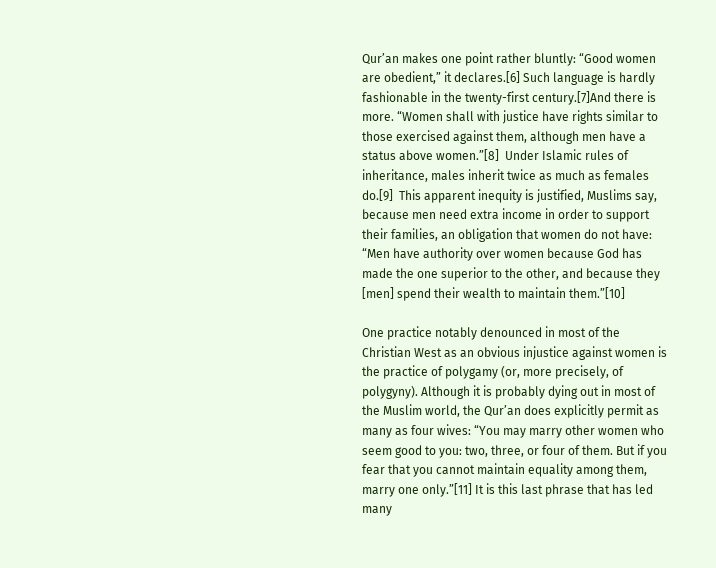Qur’an makes one point rather bluntly: “Good women are obedient,” it declares.[6] Such language is hardly fashionable in the twenty-first century.[7]And there is more. “Women shall with justice have rights similar to those exercised against them, although men have a status above women.”[8]  Under Islamic rules of inheritance, males inherit twice as much as females do.[9]  This apparent inequity is justified, Muslims say, because men need extra income in order to support their families, an obligation that women do not have: “Men have authority over women because God has made the one superior to the other, and because they [men] spend their wealth to maintain them.”[10]

One practice notably denounced in most of the Christian West as an obvious injustice against women is the practice of polygamy (or, more precisely, of polygyny). Although it is probably dying out in most of the Muslim world, the Qur’an does explicitly permit as many as four wives: “You may marry other women who seem good to you: two, three, or four of them. But if you fear that you cannot maintain equality among them, marry one only.”[11] It is this last phrase that has led many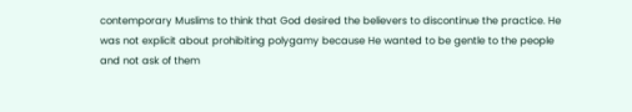contemporary Muslims to think that God desired the believers to discontinue the practice. He was not explicit about prohibiting polygamy because He wanted to be gentle to the people and not ask of them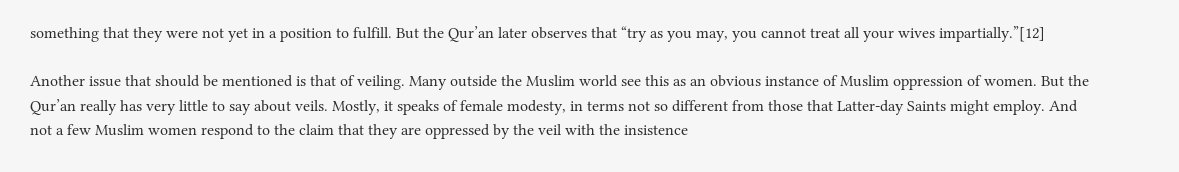something that they were not yet in a position to fulfill. But the Qur’an later observes that “try as you may, you cannot treat all your wives impartially.”[12]

Another issue that should be mentioned is that of veiling. Many outside the Muslim world see this as an obvious instance of Muslim oppression of women. But the Qur’an really has very little to say about veils. Mostly, it speaks of female modesty, in terms not so different from those that Latter-day Saints might employ. And not a few Muslim women respond to the claim that they are oppressed by the veil with the insistence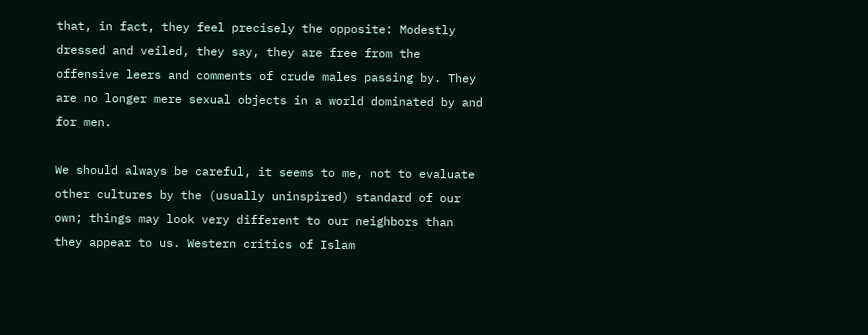that, in fact, they feel precisely the opposite: Modestly dressed and veiled, they say, they are free from the offensive leers and comments of crude males passing by. They are no longer mere sexual objects in a world dominated by and for men.

We should always be careful, it seems to me, not to evaluate other cultures by the (usually uninspired) standard of our own; things may look very different to our neighbors than they appear to us. Western critics of Islam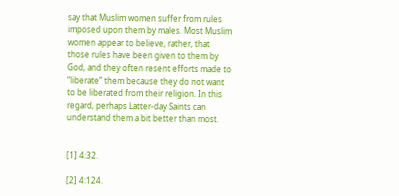say that Muslim women suffer from rules imposed upon them by males. Most Muslim women appear to believe, rather, that those rules have been given to them by God, and they often resent efforts made to “liberate” them because they do not want to be liberated from their religion. In this regard, perhaps Latter-day Saints can understand them a bit better than most.


[1] 4:32.

[2] 4:124.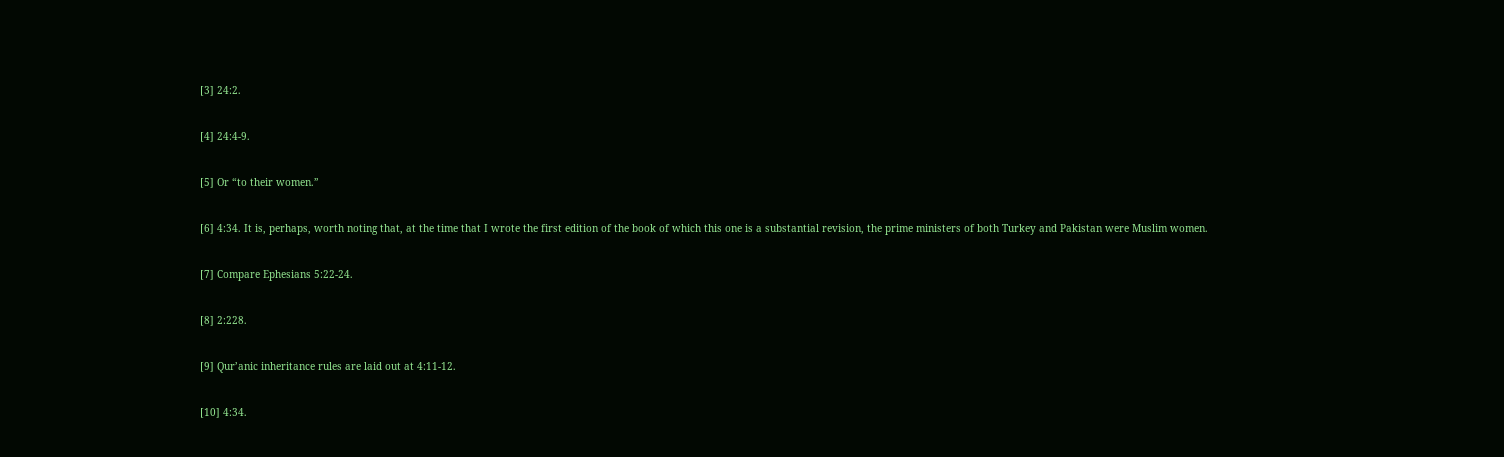[3] 24:2.

[4] 24:4-9.

[5] Or “to their women.”

[6] 4:34. It is, perhaps, worth noting that, at the time that I wrote the first edition of the book of which this one is a substantial revision, the prime ministers of both Turkey and Pakistan were Muslim women.

[7] Compare Ephesians 5:22-24.

[8] 2:228.

[9] Qur’anic inheritance rules are laid out at 4:11-12.

[10] 4:34.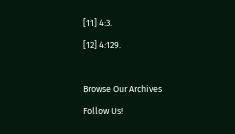[11] 4:3.

[12] 4:129.



Browse Our Archives

Follow Us!